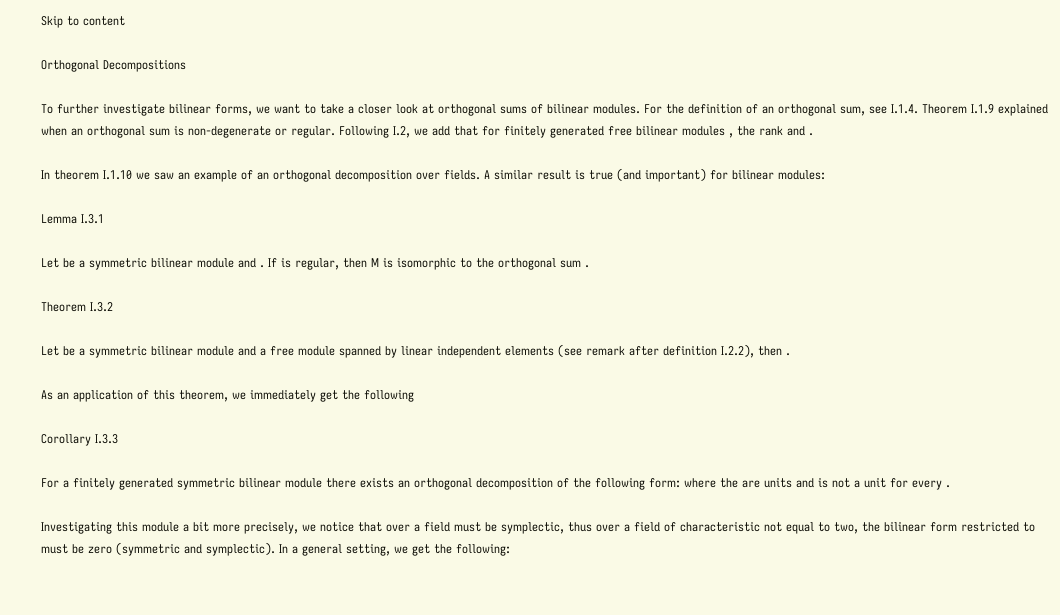Skip to content

Orthogonal Decompositions

To further investigate bilinear forms, we want to take a closer look at orthogonal sums of bilinear modules. For the definition of an orthogonal sum, see I.1.4. Theorem I.1.9 explained when an orthogonal sum is non-degenerate or regular. Following I.2, we add that for finitely generated free bilinear modules , the rank and .

In theorem I.1.10 we saw an example of an orthogonal decomposition over fields. A similar result is true (and important) for bilinear modules:

Lemma I.3.1

Let be a symmetric bilinear module and . If is regular, then M is isomorphic to the orthogonal sum .

Theorem I.3.2

Let be a symmetric bilinear module and a free module spanned by linear independent elements (see remark after definition I.2.2), then .

As an application of this theorem, we immediately get the following

Corollary I.3.3

For a finitely generated symmetric bilinear module there exists an orthogonal decomposition of the following form: where the are units and is not a unit for every .

Investigating this module a bit more precisely, we notice that over a field must be symplectic, thus over a field of characteristic not equal to two, the bilinear form restricted to must be zero (symmetric and symplectic). In a general setting, we get the following: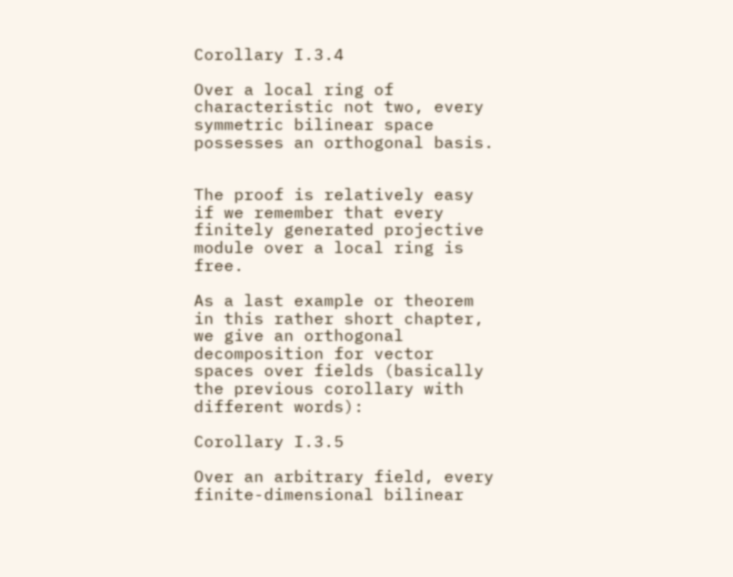Corollary I.3.4

Over a local ring of characteristic not two, every symmetric bilinear space possesses an orthogonal basis.


The proof is relatively easy if we remember that every finitely generated projective module over a local ring is free.

As a last example or theorem in this rather short chapter, we give an orthogonal decomposition for vector spaces over fields (basically the previous corollary with different words):

Corollary I.3.5

Over an arbitrary field, every finite-dimensional bilinear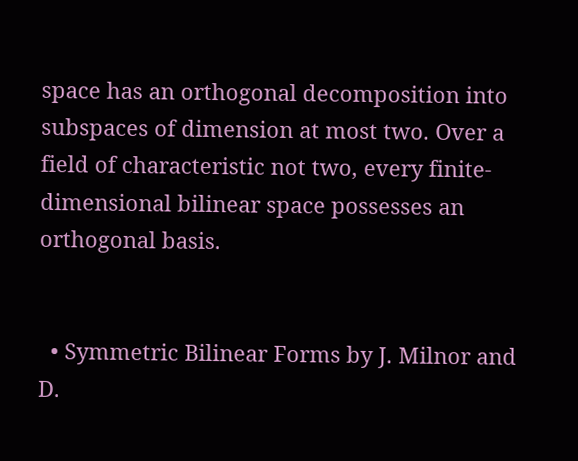space has an orthogonal decomposition into subspaces of dimension at most two. Over a field of characteristic not two, every finite-dimensional bilinear space possesses an orthogonal basis.


  • Symmetric Bilinear Forms by J. Milnor and D.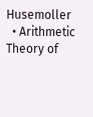Husemoller
  • Arithmetic Theory of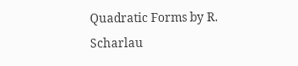Quadratic Forms by R. Scharlau